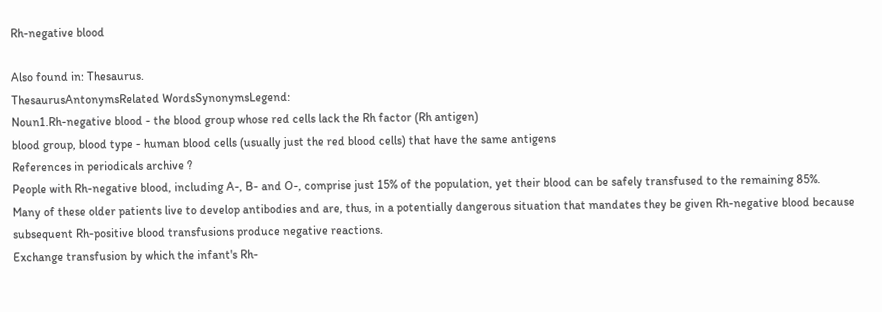Rh-negative blood

Also found in: Thesaurus.
ThesaurusAntonymsRelated WordsSynonymsLegend:
Noun1.Rh-negative blood - the blood group whose red cells lack the Rh factor (Rh antigen)
blood group, blood type - human blood cells (usually just the red blood cells) that have the same antigens
References in periodicals archive ?
People with Rh-negative blood, including A-, B- and O-, comprise just 15% of the population, yet their blood can be safely transfused to the remaining 85%.
Many of these older patients live to develop antibodies and are, thus, in a potentially dangerous situation that mandates they be given Rh-negative blood because subsequent Rh-positive blood transfusions produce negative reactions.
Exchange transfusion by which the infant's Rh-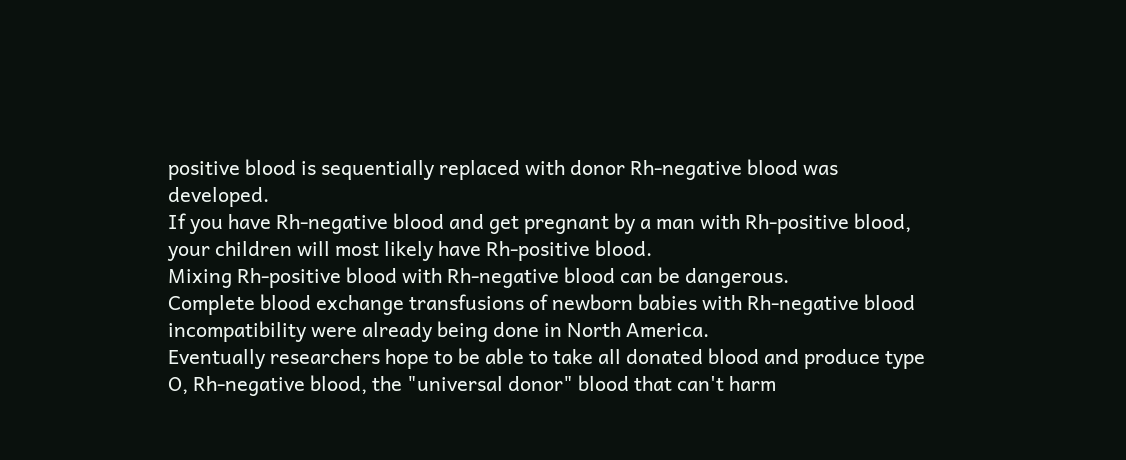positive blood is sequentially replaced with donor Rh-negative blood was developed.
If you have Rh-negative blood and get pregnant by a man with Rh-positive blood, your children will most likely have Rh-positive blood.
Mixing Rh-positive blood with Rh-negative blood can be dangerous.
Complete blood exchange transfusions of newborn babies with Rh-negative blood incompatibility were already being done in North America.
Eventually researchers hope to be able to take all donated blood and produce type O, Rh-negative blood, the "universal donor" blood that can't harm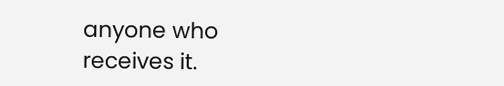anyone who receives it.